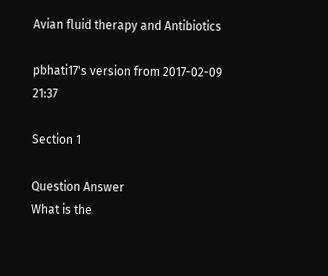Avian fluid therapy and Antibiotics

pbhati17's version from 2017-02-09 21:37

Section 1

Question Answer
What is the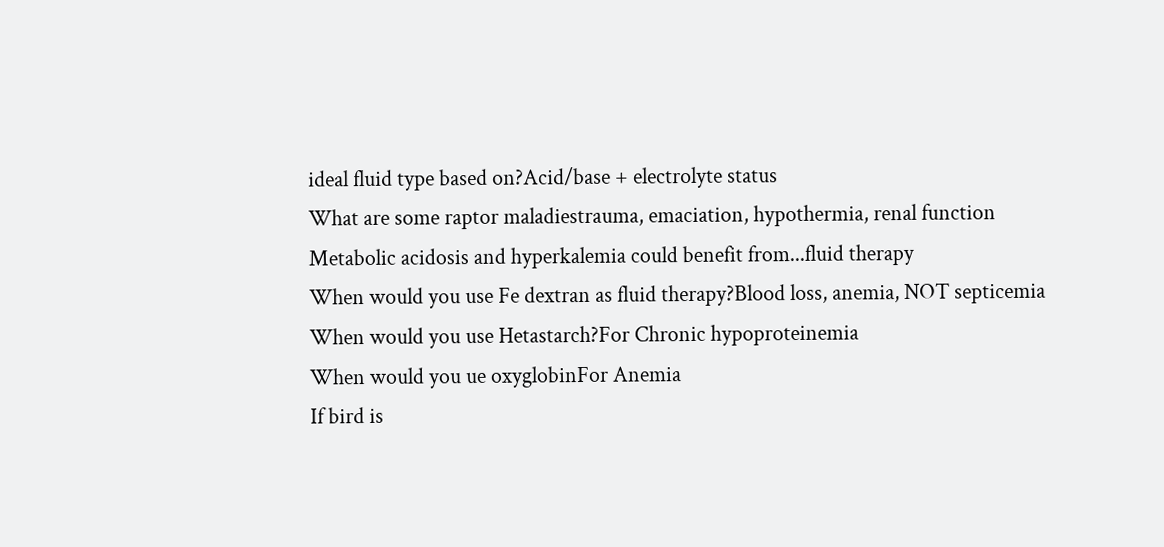ideal fluid type based on?Acid/base + electrolyte status
What are some raptor maladiestrauma, emaciation, hypothermia, renal function
Metabolic acidosis and hyperkalemia could benefit from...fluid therapy
When would you use Fe dextran as fluid therapy?Blood loss, anemia, NOT septicemia
When would you use Hetastarch?For Chronic hypoproteinemia
When would you ue oxyglobinFor Anemia
If bird is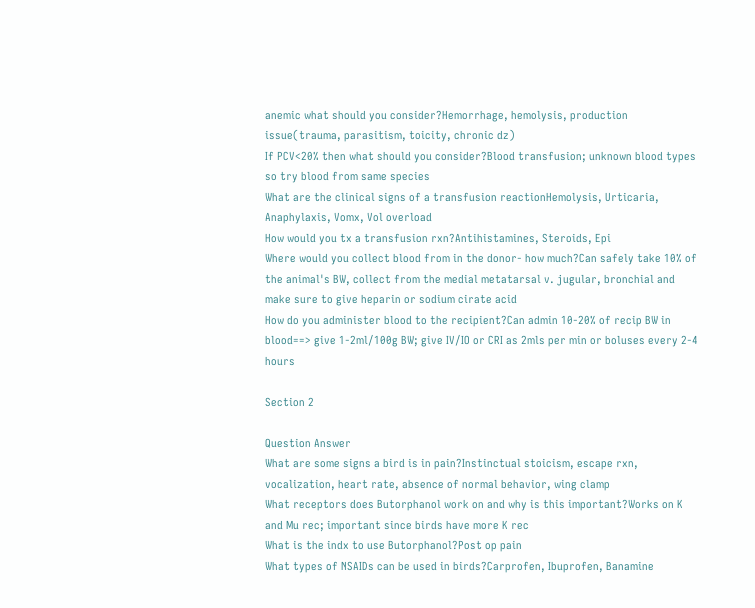anemic what should you consider?Hemorrhage, hemolysis, production issue(trauma, parasitism, toicity, chronic dz)
If PCV<20% then what should you consider?Blood transfusion; unknown blood types so try blood from same species
What are the clinical signs of a transfusion reactionHemolysis, Urticaria, Anaphylaxis, Vomx, Vol overload
How would you tx a transfusion rxn?Antihistamines, Steroids, Epi
Where would you collect blood from in the donor- how much?Can safely take 10% of the animal's BW, collect from the medial metatarsal v. jugular, bronchial and make sure to give heparin or sodium cirate acid
How do you administer blood to the recipient?Can admin 10-20% of recip BW in blood==> give 1-2ml/100g BW; give IV/IO or CRI as 2mls per min or boluses every 2-4 hours

Section 2

Question Answer
What are some signs a bird is in pain?Instinctual stoicism, escape rxn, vocalization, heart rate, absence of normal behavior, wing clamp
What receptors does Butorphanol work on and why is this important?Works on K and Mu rec; important since birds have more K rec
What is the indx to use Butorphanol?Post op pain
What types of NSAIDs can be used in birds?Carprofen, Ibuprofen, Banamine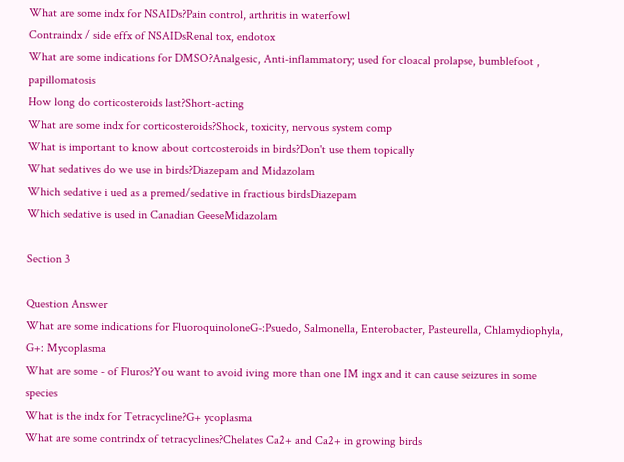What are some indx for NSAIDs?Pain control, arthritis in waterfowl
Contraindx / side effx of NSAIDsRenal tox, endotox
What are some indications for DMSO?Analgesic, Anti-inflammatory; used for cloacal prolapse, bumblefoot , papillomatosis
How long do corticosteroids last?Short-acting
What are some indx for corticosteroids?Shock, toxicity, nervous system comp
What is important to know about cortcosteroids in birds?Don't use them topically
What sedatives do we use in birds?Diazepam and Midazolam
Which sedative i ued as a premed/sedative in fractious birdsDiazepam
Which sedative is used in Canadian GeeseMidazolam

Section 3

Question Answer
What are some indications for FluoroquinoloneG-:Psuedo, Salmonella, Enterobacter, Pasteurella, Chlamydiophyla, G+: Mycoplasma
What are some - of Fluros?You want to avoid iving more than one IM ingx and it can cause seizures in some species
What is the indx for Tetracycline?G+ ycoplasma
What are some contrindx of tetracyclines?Chelates Ca2+ and Ca2+ in growing birds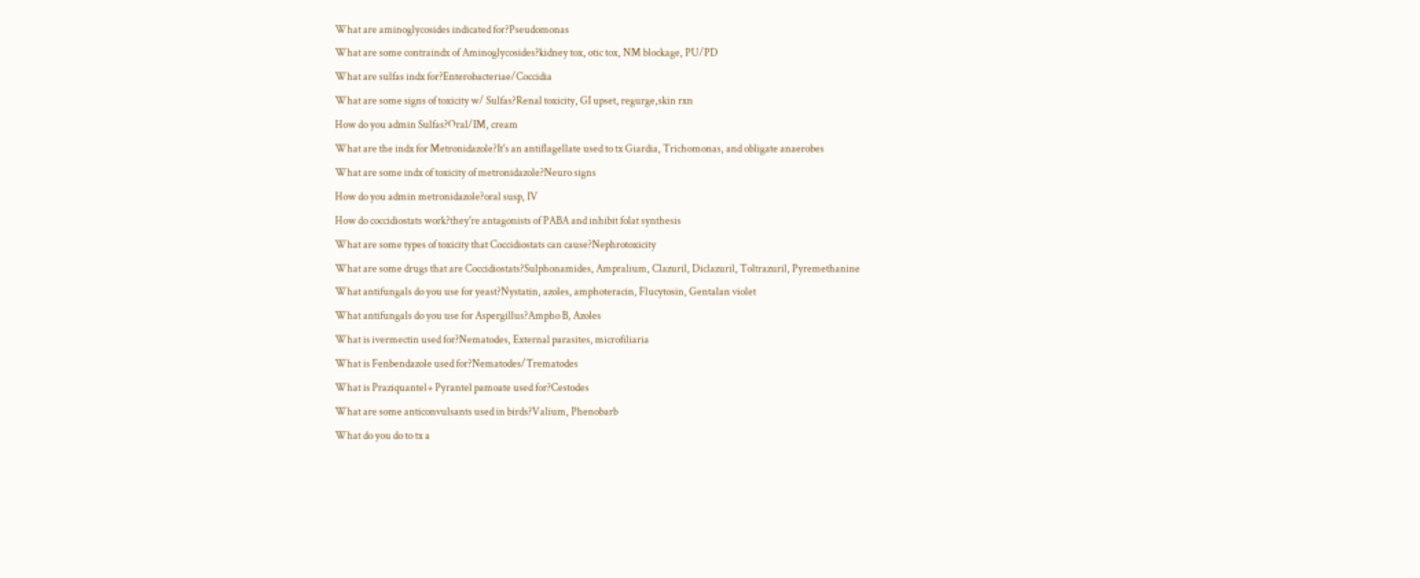What are aminoglycosides indicated for?Pseudomonas
What are some contraindx of Aminoglycosides?kidney tox, otic tox, NM blockage, PU/PD
What are sulfas indx for?Enterobacteriae/Coccidia
What are some signs of toxicity w/ Sulfas?Renal toxicity, GI upset, regurge,skin rxn
How do you admin Sulfas?Oral/IM, cream
What are the indx for Metronidazole?It's an antiflagellate used to tx Giardia, Trichomonas, and obligate anaerobes
What are some indx of toxicity of metronidazole?Neuro signs
How do you admin metronidazole?oral susp, IV
How do coccidiostats work?they're antagonists of PABA and inhibit folat synthesis
What are some types of toxicity that Coccidiostats can cause?Nephrotoxicity
What are some drugs that are Coccidiostats?Sulphonamides, Ampralium, Clazuril, Diclazuril, Toltrazuril, Pyremethanine
What antifungals do you use for yeast?Nystatin, azoles, amphoteracin, Flucytosin, Gentalan violet
What antifungals do you use for Aspergillus?Ampho B, Azoles
What is ivermectin used for?Nematodes, External parasites, microfiliaria
What is Fenbendazole used for?Nematodes/Trematodes
What is Praziquantel+ Pyrantel pamoate used for?Cestodes
What are some anticonvulsants used in birds?Valium, Phenobarb
What do you do to tx a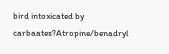bird intoxicated by carbaates?Atropine/benadryl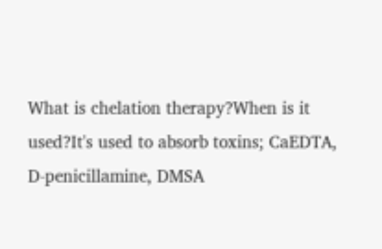What is chelation therapy?When is it used?It's used to absorb toxins; CaEDTA, D-penicillamine, DMSA